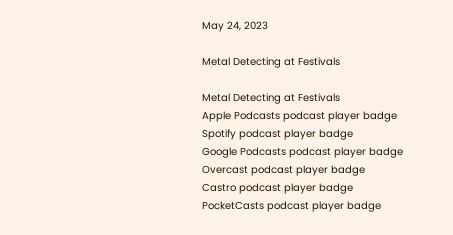May 24, 2023

Metal Detecting at Festivals

Metal Detecting at Festivals
Apple Podcasts podcast player badge
Spotify podcast player badge
Google Podcasts podcast player badge
Overcast podcast player badge
Castro podcast player badge
PocketCasts podcast player badge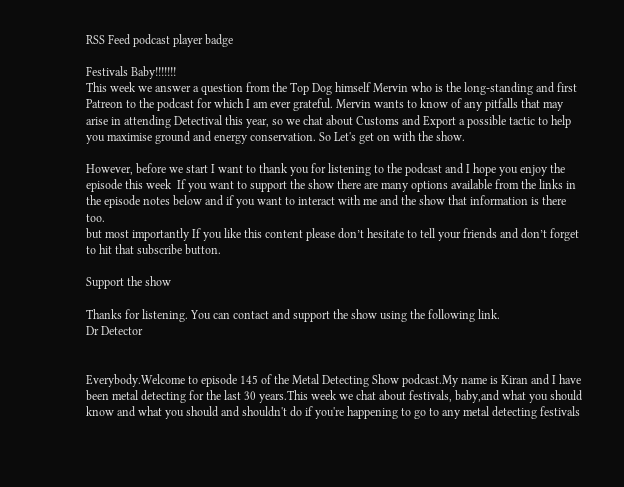RSS Feed podcast player badge

Festivals Baby!!!!!!!
This week we answer a question from the Top Dog himself Mervin who is the long-standing and first Patreon to the podcast for which I am ever grateful. Mervin wants to know of any pitfalls that may arise in attending Detectival this year, so we chat about Customs and Export a possible tactic to help you maximise ground and energy conservation. So Let's get on with the show.

However, before we start I want to thank you for listening to the podcast and I hope you enjoy the episode this week  If you want to support the show there are many options available from the links in the episode notes below and if you want to interact with me and the show that information is there too.
but most importantly If you like this content please don’t hesitate to tell your friends and don’t forget to hit that subscribe button.

Support the show

Thanks for listening. You can contact and support the show using the following link.
Dr Detector


Everybody.Welcome to episode 145 of the Metal Detecting Show podcast.My name is Kiran and I have been metal detecting for the last 30 years.This week we chat about festivals, baby,and what you should know and what you should and shouldn't do if you're happening to go to any metal detecting festivals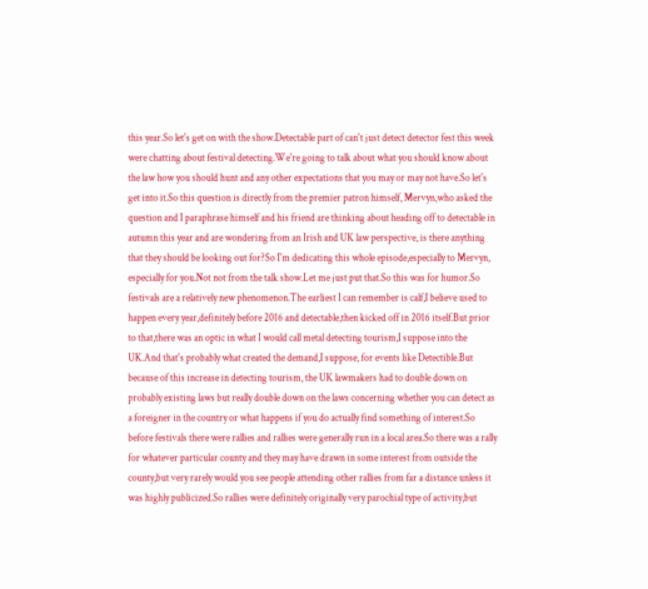this year.So let's get on with the show.Detectable part of can't just detect detector fest this week were chatting about festival detecting.We're going to talk about what you should know about the law how you should hunt and any other expectations that you may or may not have.So let's get into it.So this question is directly from the premier patron himself, Mervyn,who asked the question and I paraphrase himself and his friend are thinking about heading off to detectable in autumn this year and are wondering from an Irish and UK law perspective, is there anything that they should be looking out for?So I'm dedicating this whole episode,especially to Mervyn, especially for you.Not not from the talk show.Let me just put that.So this was for humor.So festivals are a relatively new phenomenon.The earliest I can remember is calf,I believe used to happen every year,definitely before 2016 and detectable,then kicked off in 2016 itself.But prior to that,there was an optic in what I would call metal detecting tourism,I suppose into the UK.And that's probably what created the demand,I suppose, for events like Detectible.But because of this increase in detecting tourism, the UK lawmakers had to double down on probably existing laws but really double down on the laws concerning whether you can detect as a foreigner in the country or what happens if you do actually find something of interest.So before festivals there were rallies and rallies were generally run in a local area.So there was a rally for whatever particular county and they may have drawn in some interest from outside the county,but very rarely would you see people attending other rallies from far a distance unless it was highly publicized.So rallies were definitely originally very parochial type of activity,but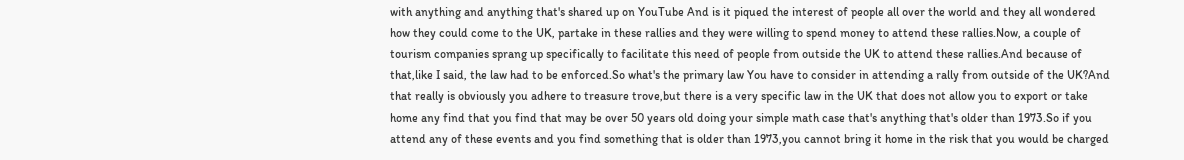with anything and anything that's shared up on YouTube And is it piqued the interest of people all over the world and they all wondered how they could come to the UK, partake in these rallies and they were willing to spend money to attend these rallies.Now, a couple of tourism companies sprang up specifically to facilitate this need of people from outside the UK to attend these rallies.And because of that,like I said, the law had to be enforced.So what's the primary law You have to consider in attending a rally from outside of the UK?And that really is obviously you adhere to treasure trove,but there is a very specific law in the UK that does not allow you to export or take home any find that you find that may be over 50 years old doing your simple math case that's anything that's older than 1973.So if you attend any of these events and you find something that is older than 1973,you cannot bring it home in the risk that you would be charged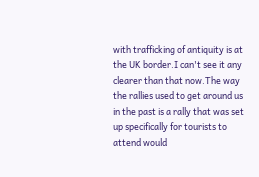with trafficking of antiquity is at the UK border.I can't see it any clearer than that now.The way the rallies used to get around us in the past is a rally that was set up specifically for tourists to attend would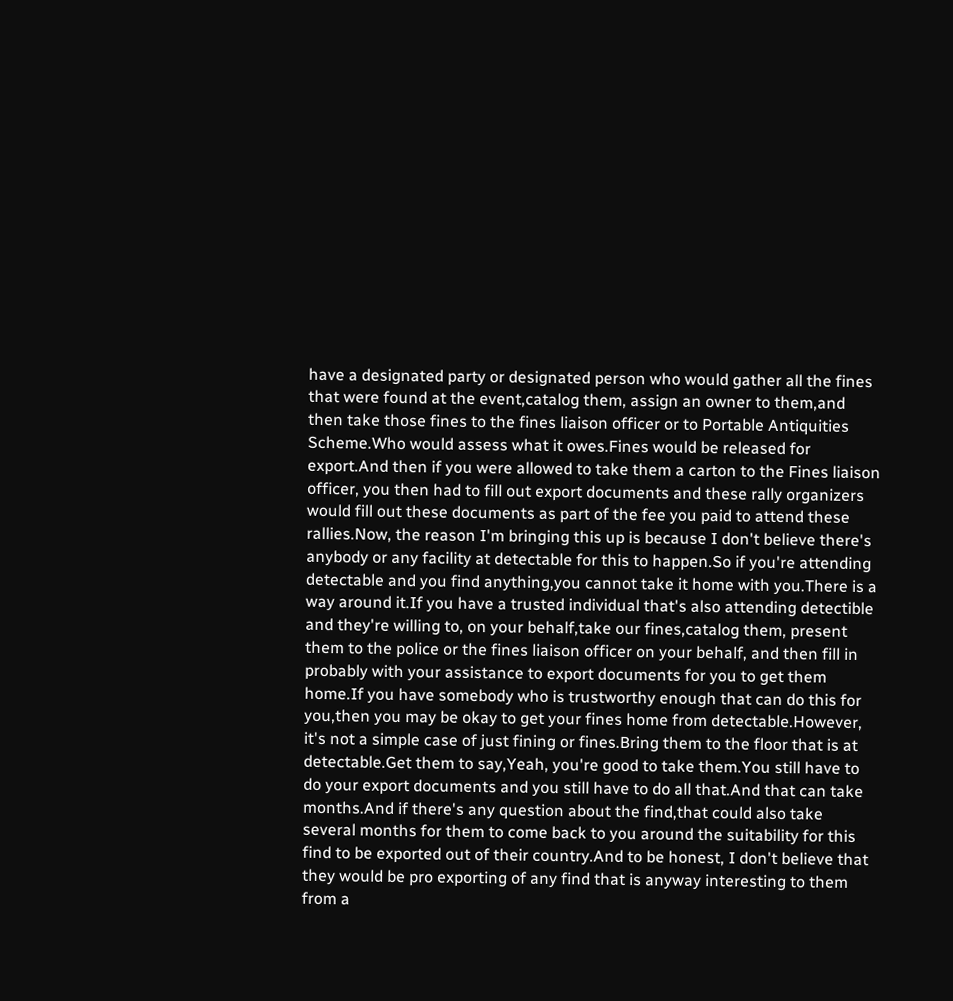have a designated party or designated person who would gather all the fines that were found at the event,catalog them, assign an owner to them,and then take those fines to the fines liaison officer or to Portable Antiquities Scheme.Who would assess what it owes.Fines would be released for export.And then if you were allowed to take them a carton to the Fines liaison officer, you then had to fill out export documents and these rally organizers would fill out these documents as part of the fee you paid to attend these rallies.Now, the reason I'm bringing this up is because I don't believe there's anybody or any facility at detectable for this to happen.So if you're attending detectable and you find anything,you cannot take it home with you.There is a way around it.If you have a trusted individual that's also attending detectible and they're willing to, on your behalf,take our fines,catalog them, present them to the police or the fines liaison officer on your behalf, and then fill in probably with your assistance to export documents for you to get them home.If you have somebody who is trustworthy enough that can do this for you,then you may be okay to get your fines home from detectable.However, it's not a simple case of just fining or fines.Bring them to the floor that is at detectable.Get them to say,Yeah, you're good to take them.You still have to do your export documents and you still have to do all that.And that can take months.And if there's any question about the find,that could also take several months for them to come back to you around the suitability for this find to be exported out of their country.And to be honest, I don't believe that they would be pro exporting of any find that is anyway interesting to them from a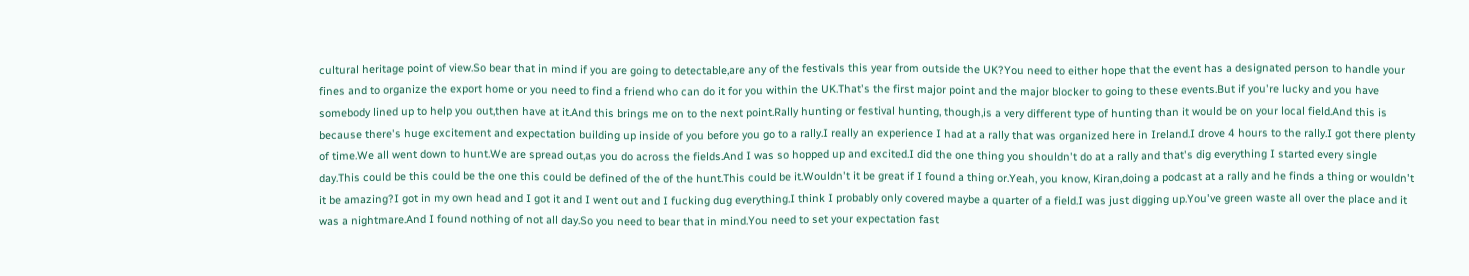cultural heritage point of view.So bear that in mind if you are going to detectable,are any of the festivals this year from outside the UK?You need to either hope that the event has a designated person to handle your fines and to organize the export home or you need to find a friend who can do it for you within the UK.That's the first major point and the major blocker to going to these events.But if you're lucky and you have somebody lined up to help you out,then have at it.And this brings me on to the next point.Rally hunting or festival hunting, though,is a very different type of hunting than it would be on your local field.And this is because there's huge excitement and expectation building up inside of you before you go to a rally.I really an experience I had at a rally that was organized here in Ireland.I drove 4 hours to the rally.I got there plenty of time.We all went down to hunt.We are spread out,as you do across the fields.And I was so hopped up and excited.I did the one thing you shouldn't do at a rally and that's dig everything I started every single day.This could be this could be the one this could be defined of the of the hunt.This could be it.Wouldn't it be great if I found a thing or.Yeah, you know, Kiran,doing a podcast at a rally and he finds a thing or wouldn't it be amazing?I got in my own head and I got it and I went out and I fucking dug everything.I think I probably only covered maybe a quarter of a field.I was just digging up.You've green waste all over the place and it was a nightmare.And I found nothing of not all day.So you need to bear that in mind.You need to set your expectation fast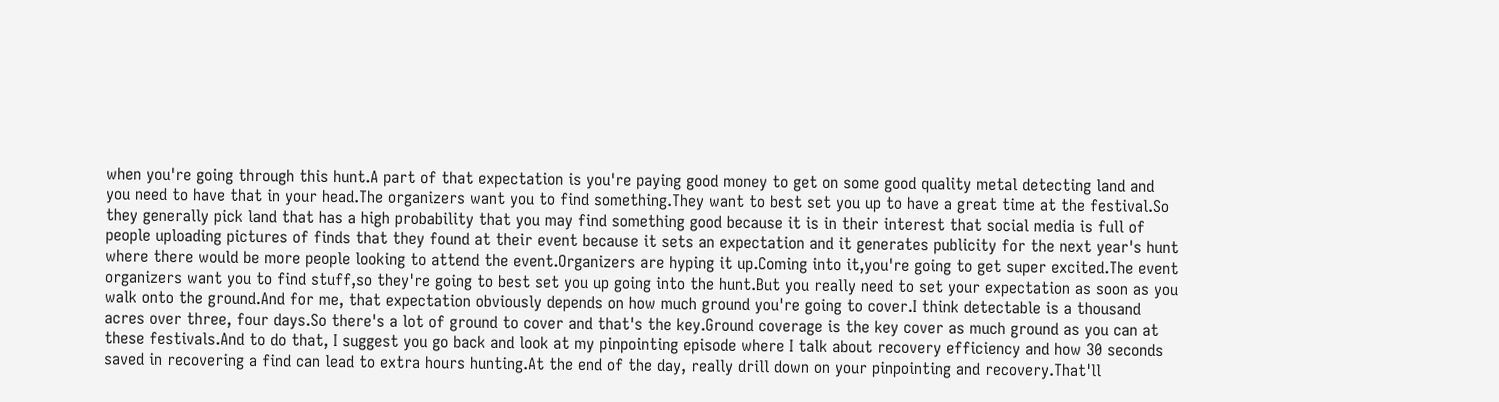when you're going through this hunt.A part of that expectation is you're paying good money to get on some good quality metal detecting land and you need to have that in your head.The organizers want you to find something.They want to best set you up to have a great time at the festival.So they generally pick land that has a high probability that you may find something good because it is in their interest that social media is full of people uploading pictures of finds that they found at their event because it sets an expectation and it generates publicity for the next year's hunt where there would be more people looking to attend the event.Organizers are hyping it up.Coming into it,you're going to get super excited.The event organizers want you to find stuff,so they're going to best set you up going into the hunt.But you really need to set your expectation as soon as you walk onto the ground.And for me, that expectation obviously depends on how much ground you're going to cover.I think detectable is a thousand acres over three, four days.So there's a lot of ground to cover and that's the key.Ground coverage is the key cover as much ground as you can at these festivals.And to do that, I suggest you go back and look at my pinpointing episode where I talk about recovery efficiency and how 30 seconds saved in recovering a find can lead to extra hours hunting.At the end of the day, really drill down on your pinpointing and recovery.That'll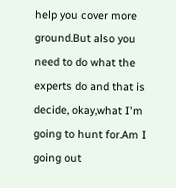help you cover more ground.But also you need to do what the experts do and that is decide, okay,what I'm going to hunt for.Am I going out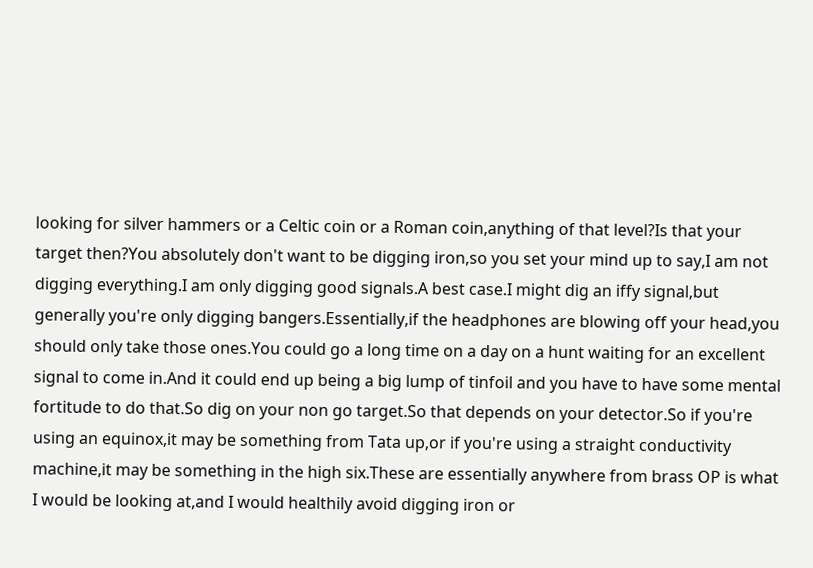looking for silver hammers or a Celtic coin or a Roman coin,anything of that level?Is that your target then?You absolutely don't want to be digging iron,so you set your mind up to say,I am not digging everything.I am only digging good signals.A best case.I might dig an iffy signal,but generally you're only digging bangers.Essentially,if the headphones are blowing off your head,you should only take those ones.You could go a long time on a day on a hunt waiting for an excellent signal to come in.And it could end up being a big lump of tinfoil and you have to have some mental fortitude to do that.So dig on your non go target.So that depends on your detector.So if you're using an equinox,it may be something from Tata up,or if you're using a straight conductivity machine,it may be something in the high six.These are essentially anywhere from brass OP is what I would be looking at,and I would healthily avoid digging iron or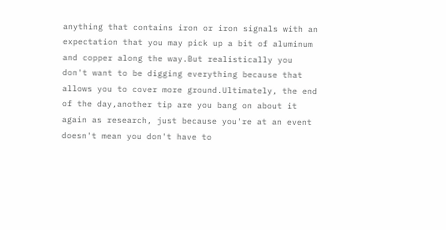anything that contains iron or iron signals with an expectation that you may pick up a bit of aluminum and copper along the way.But realistically you don't want to be digging everything because that allows you to cover more ground.Ultimately, the end of the day,another tip are you bang on about it again as research, just because you're at an event doesn't mean you don't have to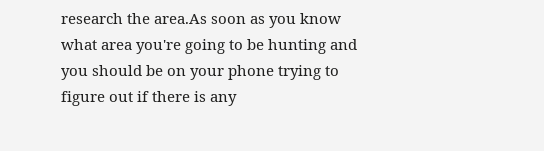research the area.As soon as you know what area you're going to be hunting and you should be on your phone trying to figure out if there is any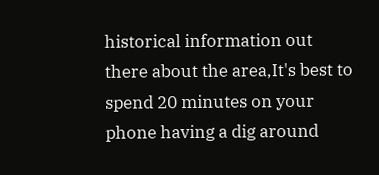historical information out there about the area,It's best to spend 20 minutes on your phone having a dig around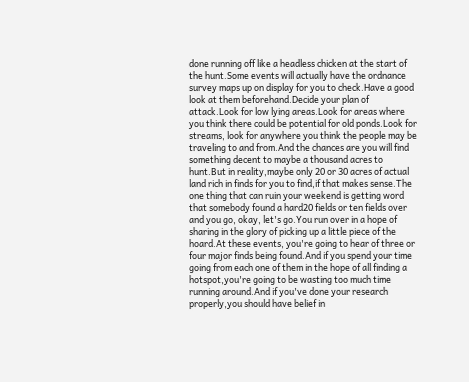done running off like a headless chicken at the start of the hunt.Some events will actually have the ordnance survey maps up on display for you to check.Have a good look at them beforehand.Decide your plan of attack.Look for low lying areas.Look for areas where you think there could be potential for old ponds.Look for streams, look for anywhere you think the people may be traveling to and from.And the chances are you will find something decent to maybe a thousand acres to hunt.But in reality,maybe only 20 or 30 acres of actual land rich in finds for you to find,if that makes sense.The one thing that can ruin your weekend is getting word that somebody found a hard20 fields or ten fields over and you go, okay, let's go.You run over in a hope of sharing in the glory of picking up a little piece of the hoard.At these events, you're going to hear of three or four major finds being found.And if you spend your time going from each one of them in the hope of all finding a hotspot,you're going to be wasting too much time running around.And if you've done your research properly,you should have belief in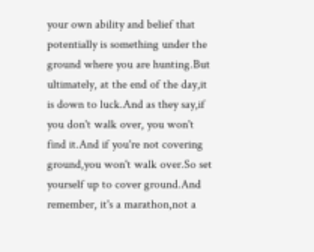your own ability and belief that potentially is something under the ground where you are hunting.But ultimately, at the end of the day,it is down to luck.And as they say,if you don't walk over, you won't find it.And if you're not covering ground,you won't walk over.So set yourself up to cover ground.And remember, it's a marathon,not a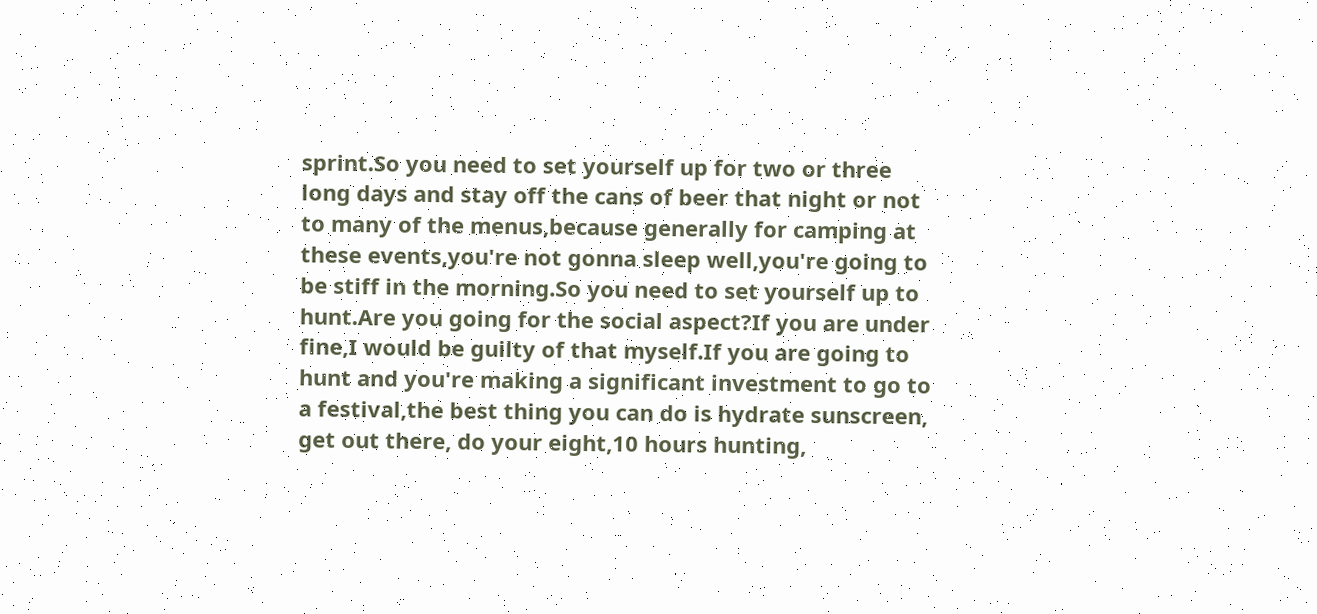sprint.So you need to set yourself up for two or three long days and stay off the cans of beer that night or not to many of the menus,because generally for camping at these events,you're not gonna sleep well,you're going to be stiff in the morning.So you need to set yourself up to hunt.Are you going for the social aspect?If you are under fine,I would be guilty of that myself.If you are going to hunt and you're making a significant investment to go to a festival,the best thing you can do is hydrate sunscreen, get out there, do your eight,10 hours hunting,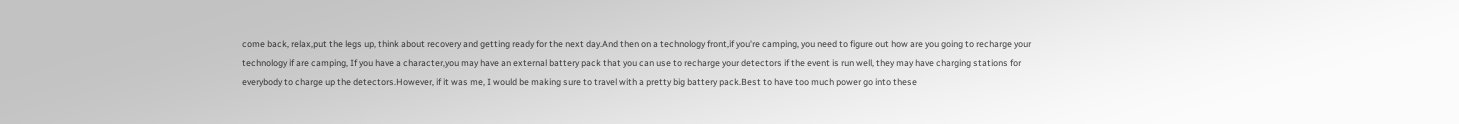come back, relax,put the legs up, think about recovery and getting ready for the next day.And then on a technology front,if you're camping, you need to figure out how are you going to recharge your technology if are camping, If you have a character,you may have an external battery pack that you can use to recharge your detectors if the event is run well, they may have charging stations for everybody to charge up the detectors.However, if it was me, I would be making sure to travel with a pretty big battery pack.Best to have too much power go into these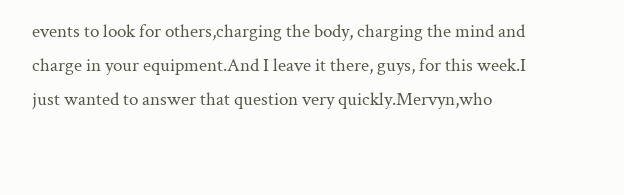events to look for others,charging the body, charging the mind and charge in your equipment.And I leave it there, guys, for this week.I just wanted to answer that question very quickly.Mervyn,who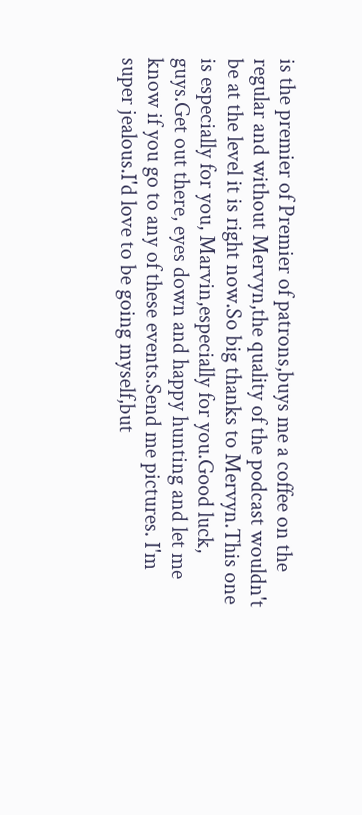is the premier of Premier of patrons,buys me a coffee on the regular and without Mervyn,the quality of the podcast wouldn't be at the level it is right now.So big thanks to Mervyn.This one is especially for you, Marvin,especially for you.Good luck, guys.Get out there, eyes down and happy hunting and let me know if you go to any of these events.Send me pictures. I'm super jealous.I'd love to be going myself,but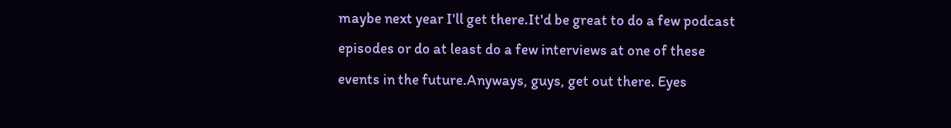maybe next year I'll get there.It'd be great to do a few podcast episodes or do at least do a few interviews at one of these events in the future.Anyways, guys, get out there. Eyes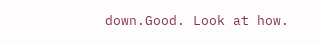down.Good. Look at how.